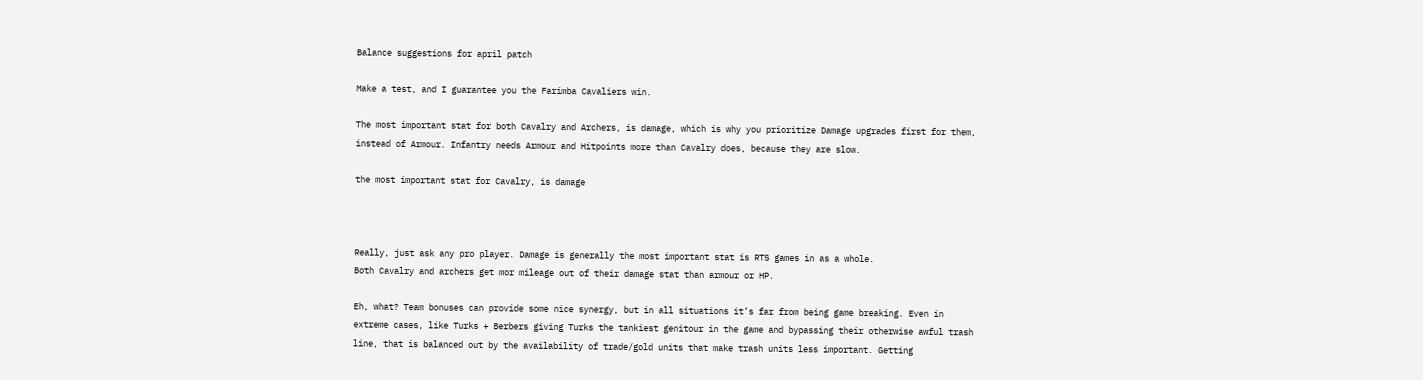Balance suggestions for april patch

Make a test, and I guarantee you the Farimba Cavaliers win.

The most important stat for both Cavalry and Archers, is damage, which is why you prioritize Damage upgrades first for them, instead of Armour. Infantry needs Armour and Hitpoints more than Cavalry does, because they are slow.

the most important stat for Cavalry, is damage



Really, just ask any pro player. Damage is generally the most important stat is RTS games in as a whole.
Both Cavalry and archers get mor mileage out of their damage stat than armour or HP.

Eh, what? Team bonuses can provide some nice synergy, but in all situations it’s far from being game breaking. Even in extreme cases, like Turks + Berbers giving Turks the tankiest genitour in the game and bypassing their otherwise awful trash line, that is balanced out by the availability of trade/gold units that make trash units less important. Getting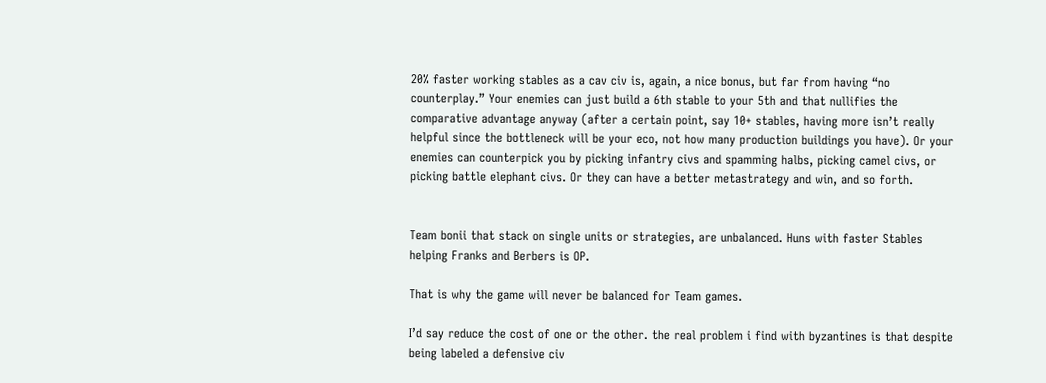20% faster working stables as a cav civ is, again, a nice bonus, but far from having “no counterplay.” Your enemies can just build a 6th stable to your 5th and that nullifies the comparative advantage anyway (after a certain point, say 10+ stables, having more isn’t really helpful since the bottleneck will be your eco, not how many production buildings you have). Or your enemies can counterpick you by picking infantry civs and spamming halbs, picking camel civs, or picking battle elephant civs. Or they can have a better metastrategy and win, and so forth.


Team bonii that stack on single units or strategies, are unbalanced. Huns with faster Stables helping Franks and Berbers is OP.

That is why the game will never be balanced for Team games.

I’d say reduce the cost of one or the other. the real problem i find with byzantines is that despite being labeled a defensive civ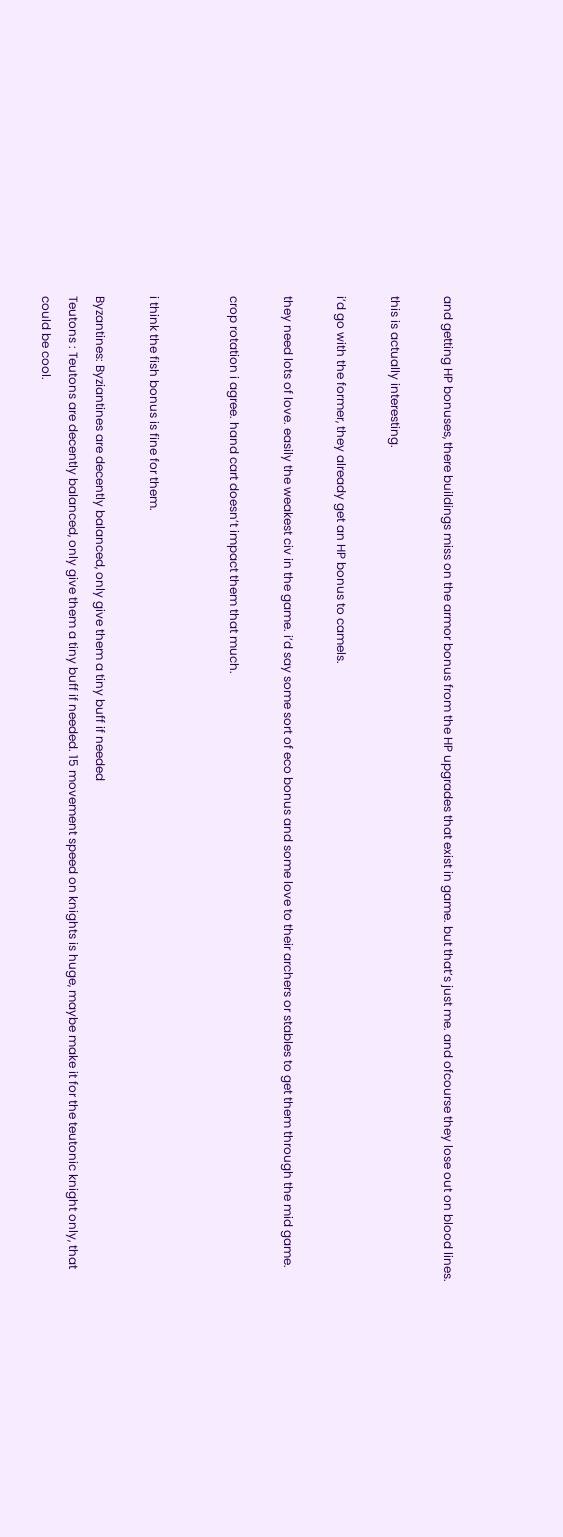and getting HP bonuses, there buildings miss on the armor bonus from the HP upgrades that exist in game. but that’s just me. and ofcourse they lose out on blood lines.

this is actually interesting.

i’d go with the former, they already get an HP bonus to camels.

they need lots of love. easily the weakest civ in the game. i’d say some sort of eco bonus and some love to their archers or stables to get them through the mid game.

crop rotation i agree. hand cart doesn’t impact them that much.


i think the fish bonus is fine for them.

Byzantines: Byziantines are decently balanced, only give them a tiny buff if needed
Teutons : Teutons are decently balanced, only give them a tiny buff if needed. 15 movement speed on knights is huge, maybe make it for the teutonic knight only, that could be cool.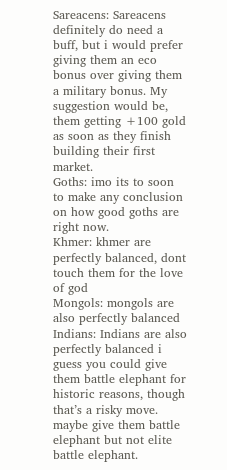Sareacens: Sareacens definitely do need a buff, but i would prefer giving them an eco bonus over giving them a military bonus. My suggestion would be, them getting +100 gold as soon as they finish building their first market.
Goths: imo its to soon to make any conclusion on how good goths are right now.
Khmer: khmer are perfectly balanced, dont touch them for the love of god
Mongols: mongols are also perfectly balanced
Indians: Indians are also perfectly balanced i guess you could give them battle elephant for historic reasons, though that’s a risky move. maybe give them battle elephant but not elite battle elephant.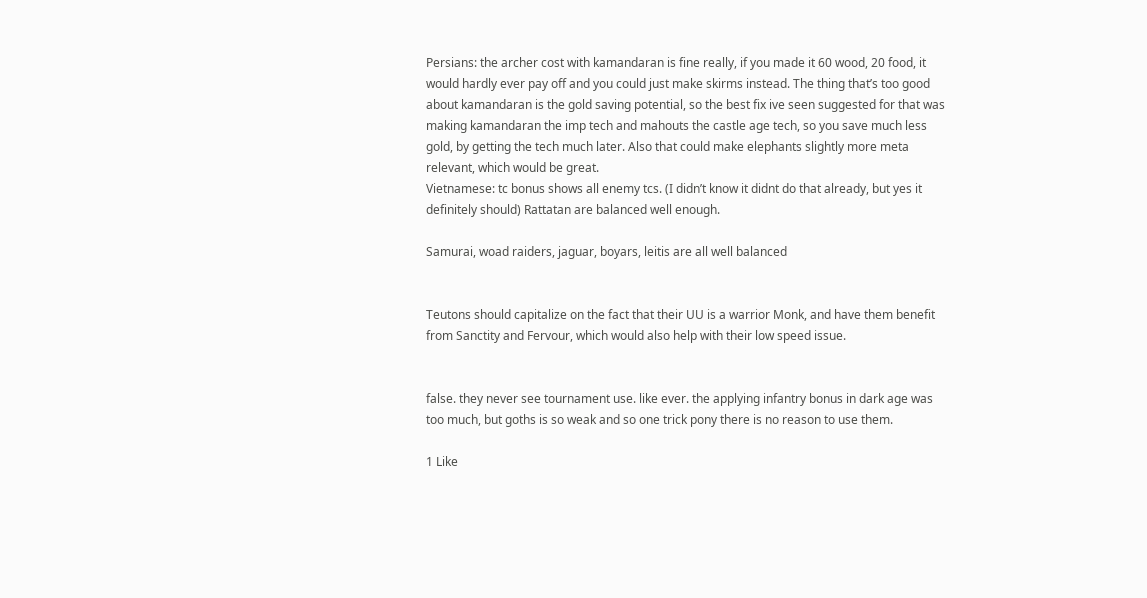Persians: the archer cost with kamandaran is fine really, if you made it 60 wood, 20 food, it would hardly ever pay off and you could just make skirms instead. The thing that’s too good about kamandaran is the gold saving potential, so the best fix ive seen suggested for that was making kamandaran the imp tech and mahouts the castle age tech, so you save much less gold, by getting the tech much later. Also that could make elephants slightly more meta relevant, which would be great.
Vietnamese: tc bonus shows all enemy tcs. (I didn’t know it didnt do that already, but yes it definitely should) Rattatan are balanced well enough.

Samurai, woad raiders, jaguar, boyars, leitis are all well balanced


Teutons should capitalize on the fact that their UU is a warrior Monk, and have them benefit from Sanctity and Fervour, which would also help with their low speed issue.


false. they never see tournament use. like ever. the applying infantry bonus in dark age was too much, but goths is so weak and so one trick pony there is no reason to use them.

1 Like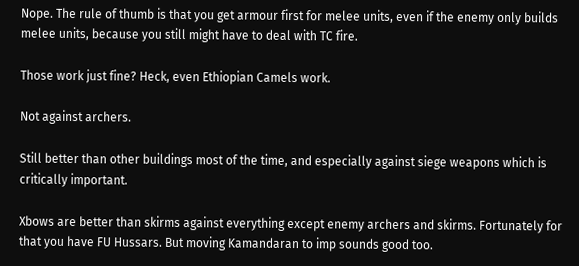Nope. The rule of thumb is that you get armour first for melee units, even if the enemy only builds melee units, because you still might have to deal with TC fire.

Those work just fine? Heck, even Ethiopian Camels work.

Not against archers.

Still better than other buildings most of the time, and especially against siege weapons which is critically important.

Xbows are better than skirms against everything except enemy archers and skirms. Fortunately for that you have FU Hussars. But moving Kamandaran to imp sounds good too.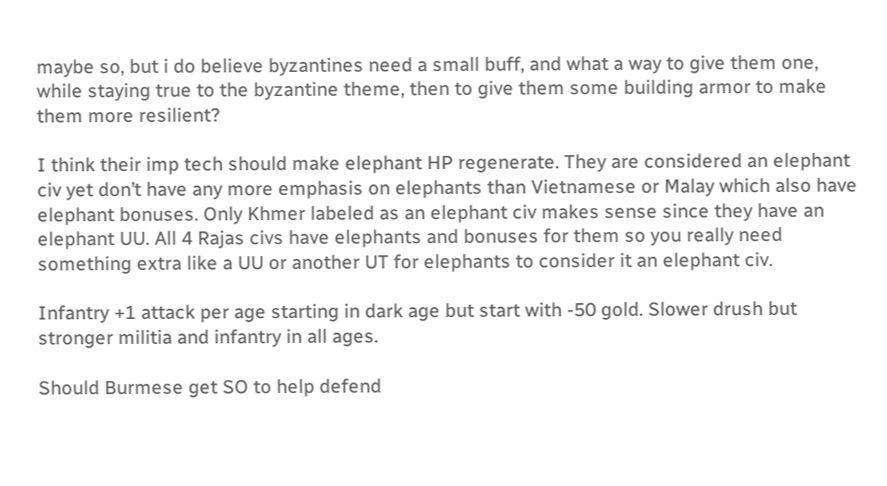maybe so, but i do believe byzantines need a small buff, and what a way to give them one, while staying true to the byzantine theme, then to give them some building armor to make them more resilient?

I think their imp tech should make elephant HP regenerate. They are considered an elephant civ yet don’t have any more emphasis on elephants than Vietnamese or Malay which also have elephant bonuses. Only Khmer labeled as an elephant civ makes sense since they have an elephant UU. All 4 Rajas civs have elephants and bonuses for them so you really need something extra like a UU or another UT for elephants to consider it an elephant civ.

Infantry +1 attack per age starting in dark age but start with -50 gold. Slower drush but stronger militia and infantry in all ages.

Should Burmese get SO to help defend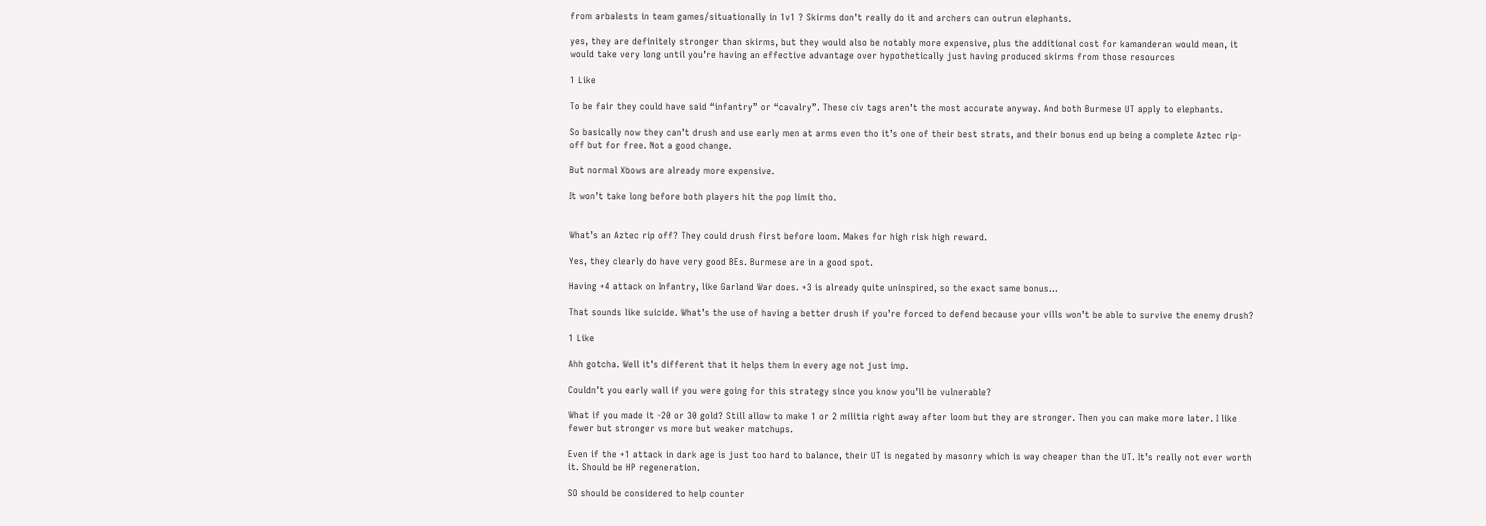from arbalests in team games/situationally in 1v1 ? Skirms don’t really do it and archers can outrun elephants.

yes, they are definitely stronger than skirms, but they would also be notably more expensive, plus the additional cost for kamanderan would mean, it would take very long until you’re having an effective advantage over hypothetically just having produced skirms from those resources

1 Like

To be fair they could have said “infantry” or “cavalry”. These civ tags aren’t the most accurate anyway. And both Burmese UT apply to elephants.

So basically now they can’t drush and use early men at arms even tho it’s one of their best strats, and their bonus end up being a complete Aztec rip-off but for free. Not a good change.

But normal Xbows are already more expensive.

It won’t take long before both players hit the pop limit tho.


What’s an Aztec rip off? They could drush first before loom. Makes for high risk high reward.

Yes, they clearly do have very good BEs. Burmese are in a good spot.

Having +4 attack on Infantry, like Garland War does. +3 is already quite uninspired, so the exact same bonus…

That sounds like suicide. What’s the use of having a better drush if you’re forced to defend because your vills won’t be able to survive the enemy drush?

1 Like

Ahh gotcha. Well it’s different that it helps them in every age not just imp.

Couldn’t you early wall if you were going for this strategy since you know you’ll be vulnerable?

What if you made it -20 or 30 gold? Still allow to make 1 or 2 militia right away after loom but they are stronger. Then you can make more later. I like fewer but stronger vs more but weaker matchups.

Even if the +1 attack in dark age is just too hard to balance, their UT is negated by masonry which is way cheaper than the UT. It’s really not ever worth it. Should be HP regeneration.

SO should be considered to help counter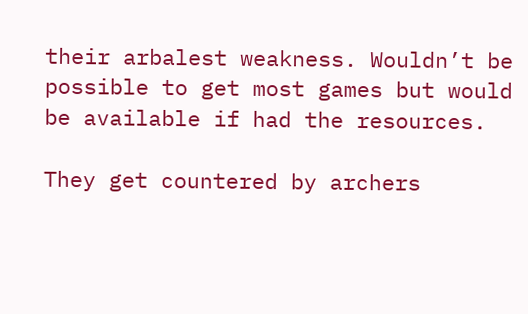their arbalest weakness. Wouldn’t be possible to get most games but would be available if had the resources.

They get countered by archers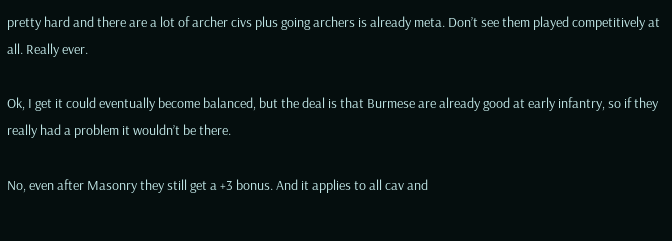pretty hard and there are a lot of archer civs plus going archers is already meta. Don’t see them played competitively at all. Really ever.

Ok, I get it could eventually become balanced, but the deal is that Burmese are already good at early infantry, so if they really had a problem it wouldn’t be there.

No, even after Masonry they still get a +3 bonus. And it applies to all cav and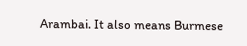Arambai. It also means Burmese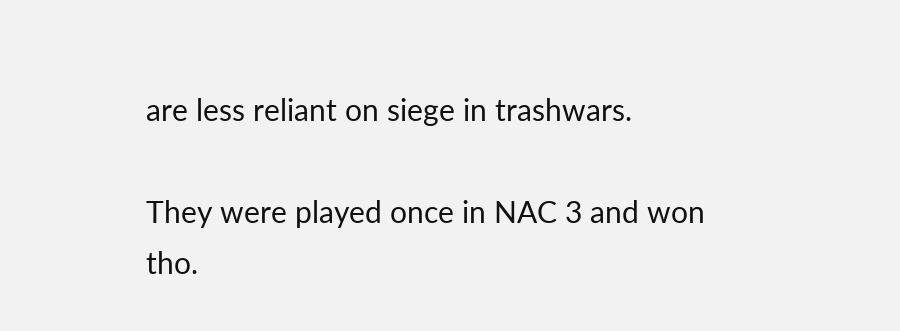are less reliant on siege in trashwars.

They were played once in NAC 3 and won tho.